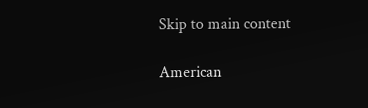Skip to main content

American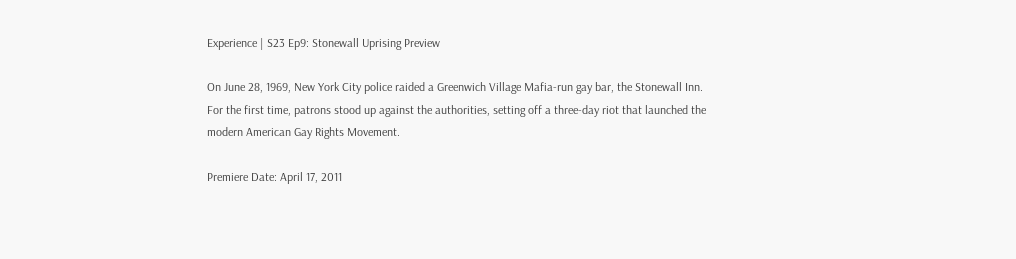Experience | S23 Ep9: Stonewall Uprising Preview

On June 28, 1969, New York City police raided a Greenwich Village Mafia-run gay bar, the Stonewall Inn. For the first time, patrons stood up against the authorities, setting off a three-day riot that launched the modern American Gay Rights Movement.

Premiere Date: April 17, 2011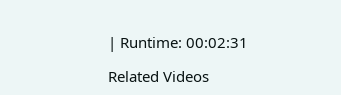| Runtime: 00:02:31

Related Videos